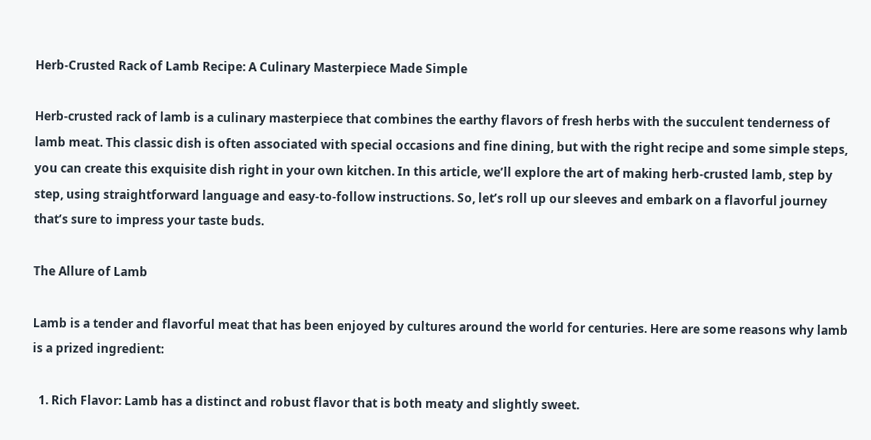Herb-Crusted Rack of Lamb Recipe: A Culinary Masterpiece Made Simple

Herb-crusted rack of lamb is a culinary masterpiece that combines the earthy flavors of fresh herbs with the succulent tenderness of lamb meat. This classic dish is often associated with special occasions and fine dining, but with the right recipe and some simple steps, you can create this exquisite dish right in your own kitchen. In this article, we’ll explore the art of making herb-crusted lamb, step by step, using straightforward language and easy-to-follow instructions. So, let’s roll up our sleeves and embark on a flavorful journey that’s sure to impress your taste buds.

The Allure of Lamb

Lamb is a tender and flavorful meat that has been enjoyed by cultures around the world for centuries. Here are some reasons why lamb is a prized ingredient:

  1. Rich Flavor: Lamb has a distinct and robust flavor that is both meaty and slightly sweet.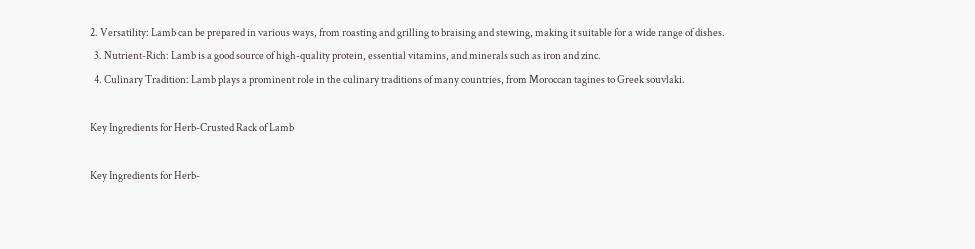2. Versatility: Lamb can be prepared in various ways, from roasting and grilling to braising and stewing, making it suitable for a wide range of dishes.
  3. Nutrient-Rich: Lamb is a good source of high-quality protein, essential vitamins, and minerals such as iron and zinc.
  4. Culinary Tradition: Lamb plays a prominent role in the culinary traditions of many countries, from Moroccan tagines to Greek souvlaki.

Key Ingredients for Herb-Crusted Rack of Lamb

Key Ingredients for Herb-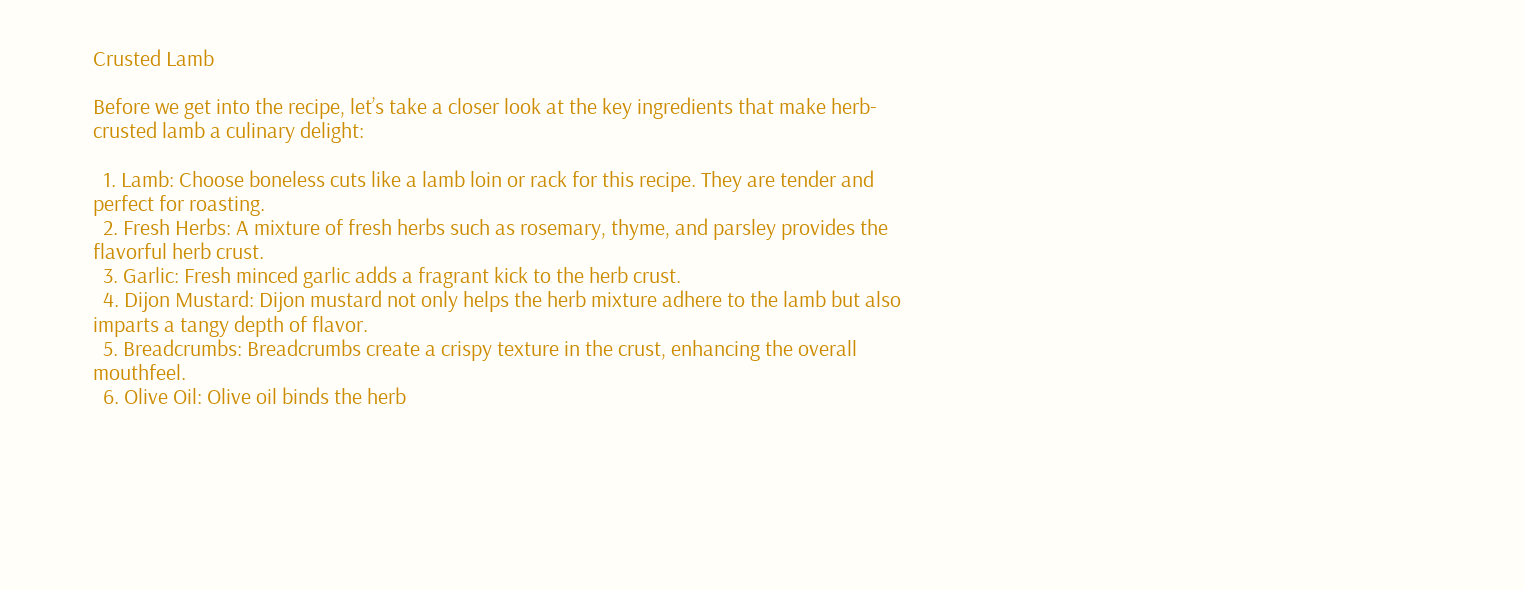Crusted Lamb

Before we get into the recipe, let’s take a closer look at the key ingredients that make herb-crusted lamb a culinary delight:

  1. Lamb: Choose boneless cuts like a lamb loin or rack for this recipe. They are tender and perfect for roasting.
  2. Fresh Herbs: A mixture of fresh herbs such as rosemary, thyme, and parsley provides the flavorful herb crust.
  3. Garlic: Fresh minced garlic adds a fragrant kick to the herb crust.
  4. Dijon Mustard: Dijon mustard not only helps the herb mixture adhere to the lamb but also imparts a tangy depth of flavor.
  5. Breadcrumbs: Breadcrumbs create a crispy texture in the crust, enhancing the overall mouthfeel.
  6. Olive Oil: Olive oil binds the herb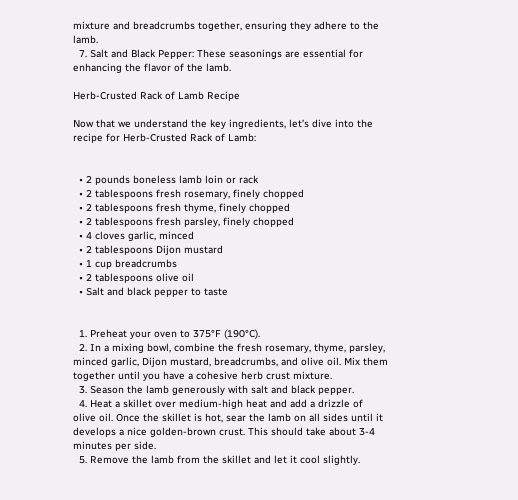mixture and breadcrumbs together, ensuring they adhere to the lamb.
  7. Salt and Black Pepper: These seasonings are essential for enhancing the flavor of the lamb.

Herb-Crusted Rack of Lamb Recipe

Now that we understand the key ingredients, let’s dive into the recipe for Herb-Crusted Rack of Lamb:


  • 2 pounds boneless lamb loin or rack
  • 2 tablespoons fresh rosemary, finely chopped
  • 2 tablespoons fresh thyme, finely chopped
  • 2 tablespoons fresh parsley, finely chopped
  • 4 cloves garlic, minced
  • 2 tablespoons Dijon mustard
  • 1 cup breadcrumbs
  • 2 tablespoons olive oil
  • Salt and black pepper to taste


  1. Preheat your oven to 375°F (190°C).
  2. In a mixing bowl, combine the fresh rosemary, thyme, parsley, minced garlic, Dijon mustard, breadcrumbs, and olive oil. Mix them together until you have a cohesive herb crust mixture.
  3. Season the lamb generously with salt and black pepper.
  4. Heat a skillet over medium-high heat and add a drizzle of olive oil. Once the skillet is hot, sear the lamb on all sides until it develops a nice golden-brown crust. This should take about 3-4 minutes per side.
  5. Remove the lamb from the skillet and let it cool slightly.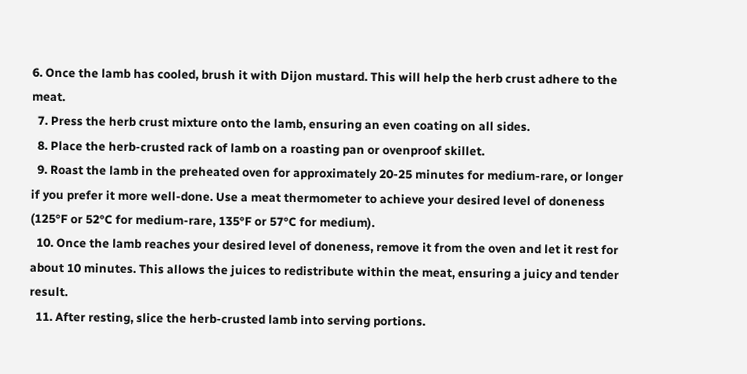6. Once the lamb has cooled, brush it with Dijon mustard. This will help the herb crust adhere to the meat.
  7. Press the herb crust mixture onto the lamb, ensuring an even coating on all sides.
  8. Place the herb-crusted rack of lamb on a roasting pan or ovenproof skillet.
  9. Roast the lamb in the preheated oven for approximately 20-25 minutes for medium-rare, or longer if you prefer it more well-done. Use a meat thermometer to achieve your desired level of doneness (125°F or 52°C for medium-rare, 135°F or 57°C for medium).
  10. Once the lamb reaches your desired level of doneness, remove it from the oven and let it rest for about 10 minutes. This allows the juices to redistribute within the meat, ensuring a juicy and tender result.
  11. After resting, slice the herb-crusted lamb into serving portions.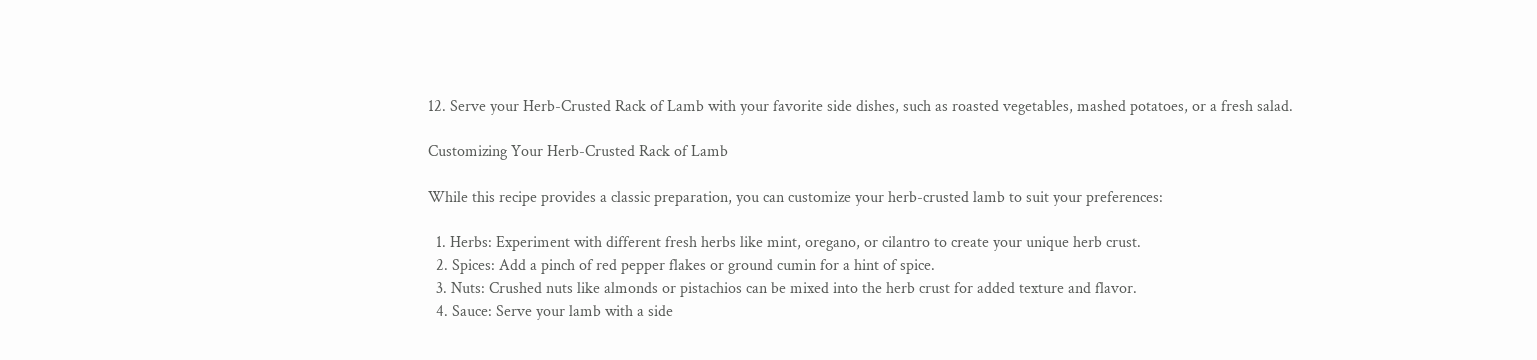12. Serve your Herb-Crusted Rack of Lamb with your favorite side dishes, such as roasted vegetables, mashed potatoes, or a fresh salad.

Customizing Your Herb-Crusted Rack of Lamb

While this recipe provides a classic preparation, you can customize your herb-crusted lamb to suit your preferences:

  1. Herbs: Experiment with different fresh herbs like mint, oregano, or cilantro to create your unique herb crust.
  2. Spices: Add a pinch of red pepper flakes or ground cumin for a hint of spice.
  3. Nuts: Crushed nuts like almonds or pistachios can be mixed into the herb crust for added texture and flavor.
  4. Sauce: Serve your lamb with a side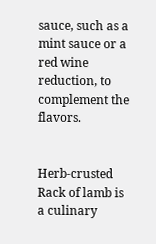sauce, such as a mint sauce or a red wine reduction, to complement the flavors.


Herb-crusted Rack of lamb is a culinary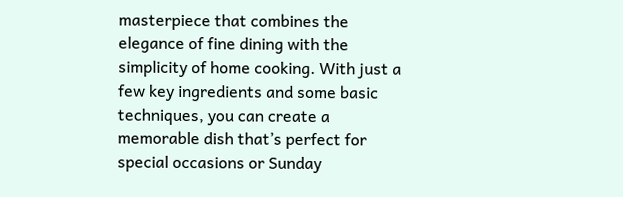masterpiece that combines the elegance of fine dining with the simplicity of home cooking. With just a few key ingredients and some basic techniques, you can create a memorable dish that’s perfect for special occasions or Sunday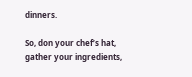dinners.

So, don your chef’s hat, gather your ingredients,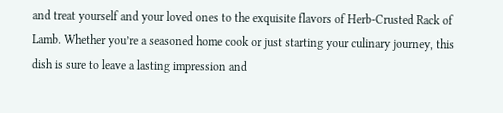and treat yourself and your loved ones to the exquisite flavors of Herb-Crusted Rack of Lamb. Whether you’re a seasoned home cook or just starting your culinary journey, this dish is sure to leave a lasting impression and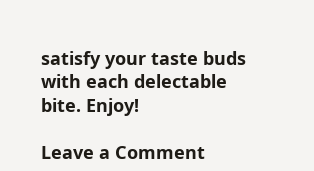satisfy your taste buds with each delectable bite. Enjoy!

Leave a Comment